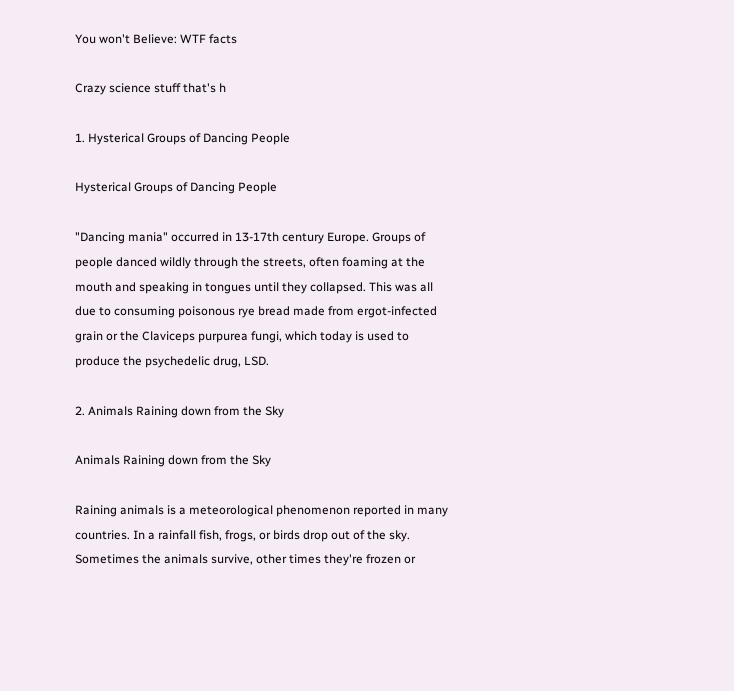You won't Believe: WTF facts

Crazy science stuff that's h

1. Hysterical Groups of Dancing People

Hysterical Groups of Dancing People

"Dancing mania" occurred in 13-17th century Europe. Groups of people danced wildly through the streets, often foaming at the mouth and speaking in tongues until they collapsed. This was all due to consuming poisonous rye bread made from ergot-infected grain or the Claviceps purpurea fungi, which today is used to produce the psychedelic drug, LSD.

2. Animals Raining down from the Sky

Animals Raining down from the Sky

Raining animals is a meteorological phenomenon reported in many countries. In a rainfall fish, frogs, or birds drop out of the sky. Sometimes the animals survive, other times they're frozen or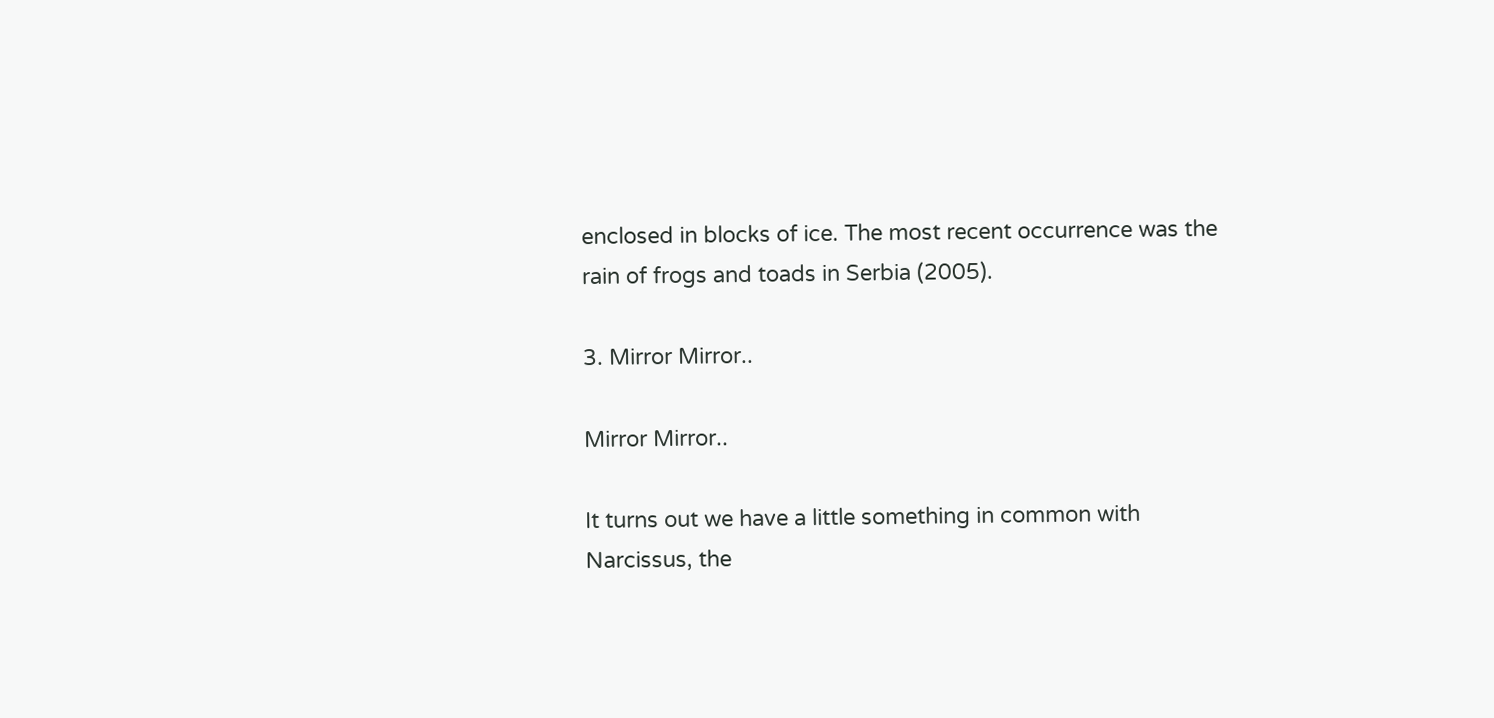enclosed in blocks of ice. The most recent occurrence was the rain of frogs and toads in Serbia (2005).

3. Mirror Mirror..

Mirror Mirror..

It turns out we have a little something in common with Narcissus, the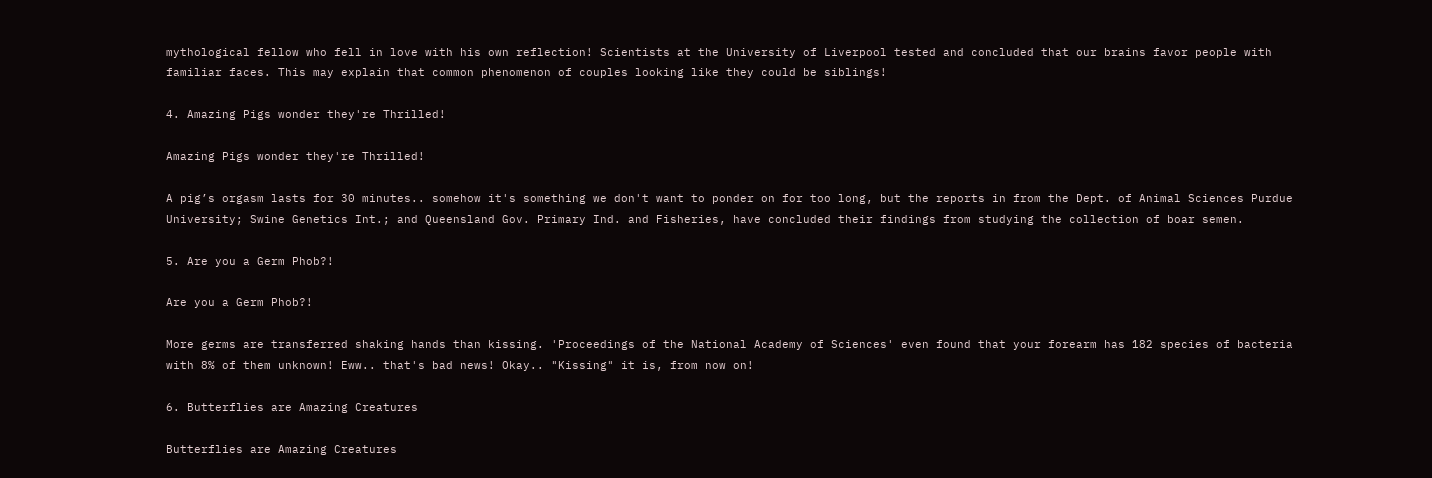mythological fellow who fell in love with his own reflection! Scientists at the University of Liverpool tested and concluded that our brains favor people with familiar faces. This may explain that common phenomenon of couples looking like they could be siblings!

4. Amazing Pigs wonder they're Thrilled!

Amazing Pigs wonder they're Thrilled!

A pig’s orgasm lasts for 30 minutes.. somehow it's something we don't want to ponder on for too long, but the reports in from the Dept. of Animal Sciences Purdue University; Swine Genetics Int.; and Queensland Gov. Primary Ind. and Fisheries, have concluded their findings from studying the collection of boar semen.

5. Are you a Germ Phob?!

Are you a Germ Phob?!

More germs are transferred shaking hands than kissing. 'Proceedings of the National Academy of Sciences' even found that your forearm has 182 species of bacteria with 8% of them unknown! Eww.. that's bad news! Okay.. "Kissing" it is, from now on!

6. Butterflies are Amazing Creatures

Butterflies are Amazing Creatures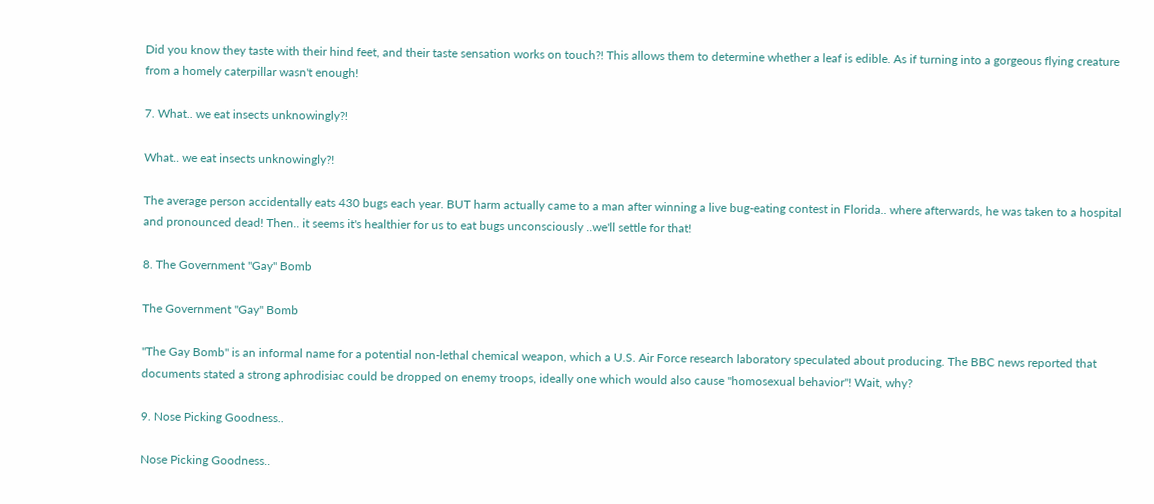Did you know they taste with their hind feet, and their taste sensation works on touch?! This allows them to determine whether a leaf is edible. As if turning into a gorgeous flying creature from a homely caterpillar wasn't enough!

7. What.. we eat insects unknowingly?!

What.. we eat insects unknowingly?!

The average person accidentally eats 430 bugs each year. BUT harm actually came to a man after winning a live bug-eating contest in Florida.. where afterwards, he was taken to a hospital and pronounced dead! Then.. it seems it's healthier for us to eat bugs unconsciously ..we'll settle for that!

8. The Government "Gay" Bomb

The Government "Gay" Bomb

"The Gay Bomb" is an informal name for a potential non-lethal chemical weapon, which a U.S. Air Force research laboratory speculated about producing. The BBC news reported that documents stated a strong aphrodisiac could be dropped on enemy troops, ideally one which would also cause "homosexual behavior"! Wait, why?

9. Nose Picking Goodness..

Nose Picking Goodness..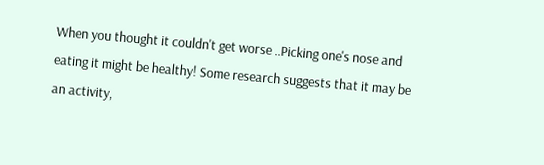When you thought it couldn't get worse ..Picking one's nose and eating it might be healthy! Some research suggests that it may be an activity,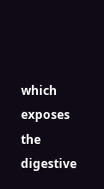which exposes the digestive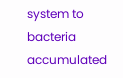system to bacteria accumulated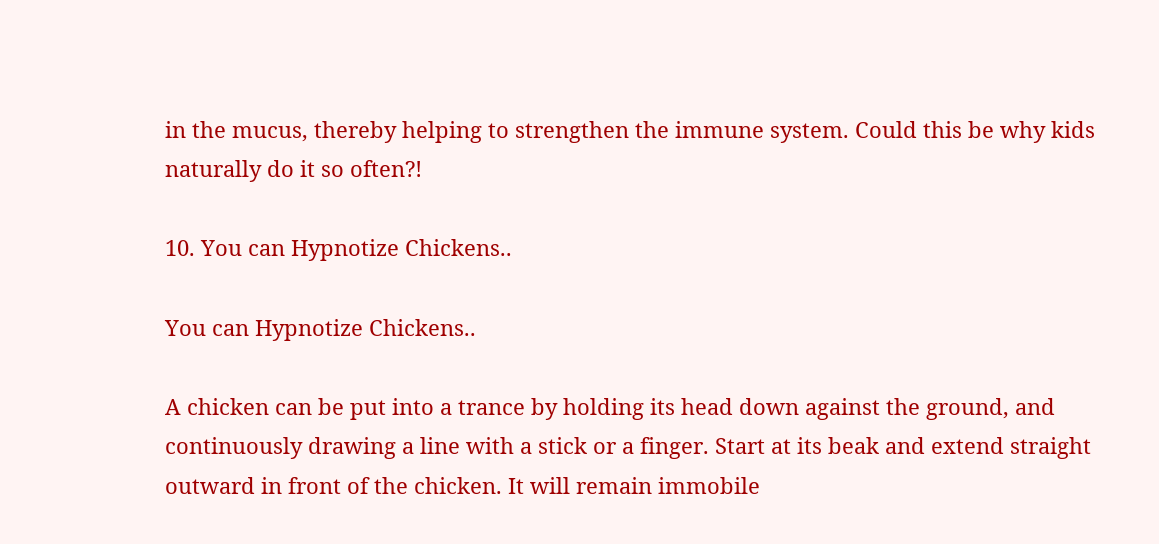in the mucus, thereby helping to strengthen the immune system. Could this be why kids naturally do it so often?!

10. You can Hypnotize Chickens..

You can Hypnotize Chickens..

A chicken can be put into a trance by holding its head down against the ground, and continuously drawing a line with a stick or a finger. Start at its beak and extend straight outward in front of the chicken. It will remain immobile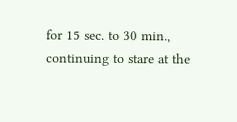for 15 sec. to 30 min., continuing to stare at the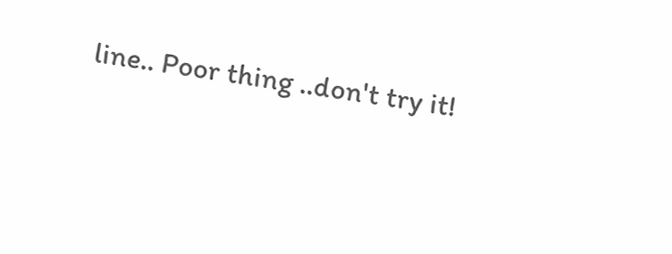line.. Poor thing ..don't try it!